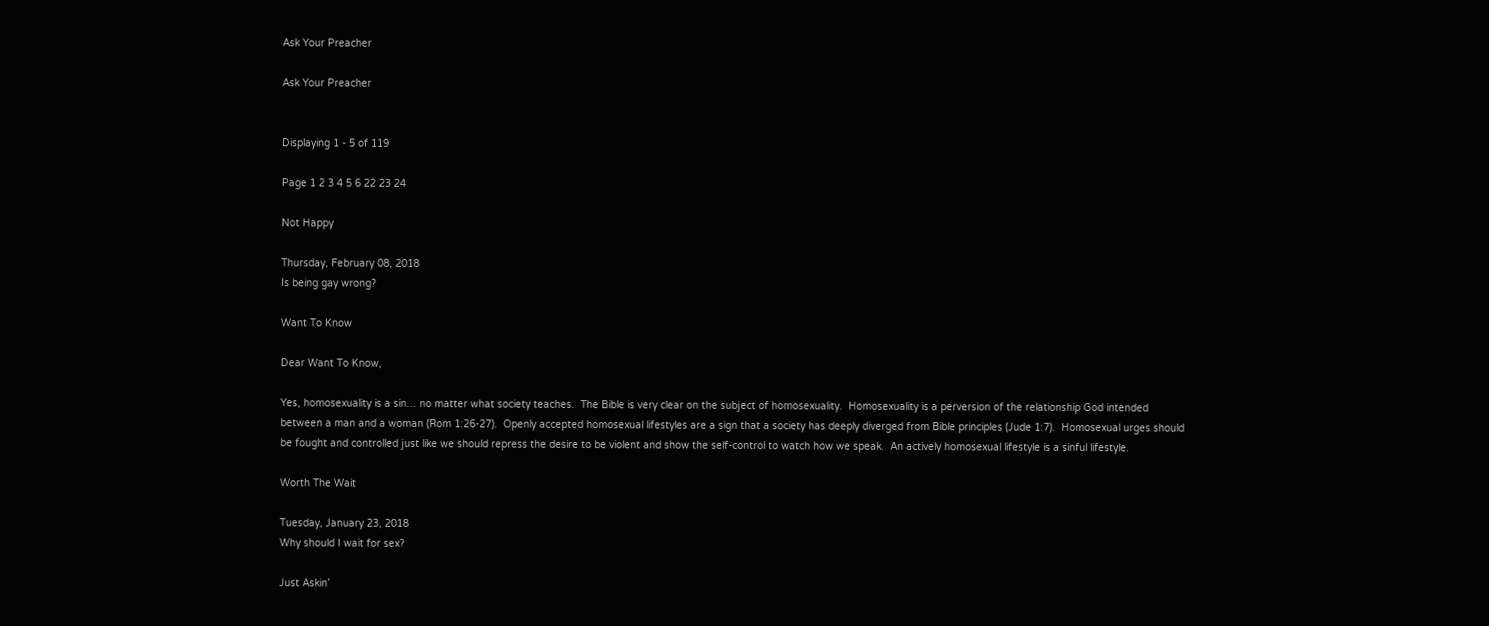Ask Your Preacher

Ask Your Preacher


Displaying 1 - 5 of 119

Page 1 2 3 4 5 6 22 23 24

Not Happy

Thursday, February 08, 2018
Is being gay wrong?

Want To Know

Dear Want To Know,

Yes, homosexuality is a sin… no matter what society teaches.  The Bible is very clear on the subject of homosexuality.  Homosexuality is a perversion of the relationship God intended between a man and a woman (Rom 1:26-27).  Openly accepted homosexual lifestyles are a sign that a society has deeply diverged from Bible principles (Jude 1:7).  Homosexual urges should be fought and controlled just like we should repress the desire to be violent and show the self-control to watch how we speak.  An actively homosexual lifestyle is a sinful lifestyle.

Worth The Wait

Tuesday, January 23, 2018
Why should I wait for sex?

Just Askin’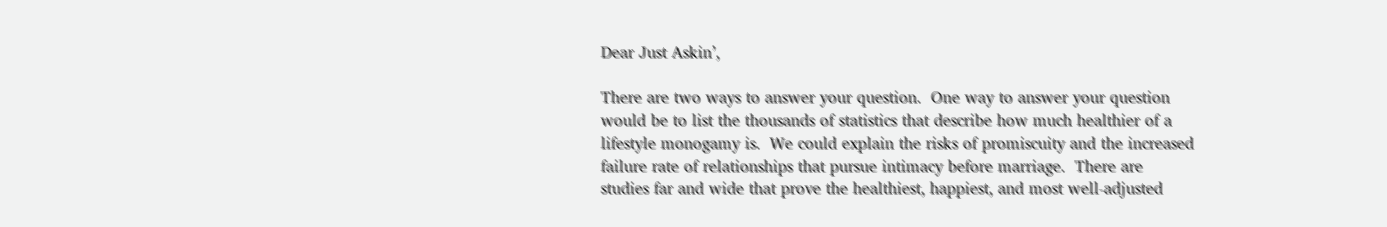Dear Just Askin’,

There are two ways to answer your question.  One way to answer your question would be to list the thousands of statistics that describe how much healthier of a lifestyle monogamy is.  We could explain the risks of promiscuity and the increased failure rate of relationships that pursue intimacy before marriage.  There are studies far and wide that prove the healthiest, happiest, and most well-adjusted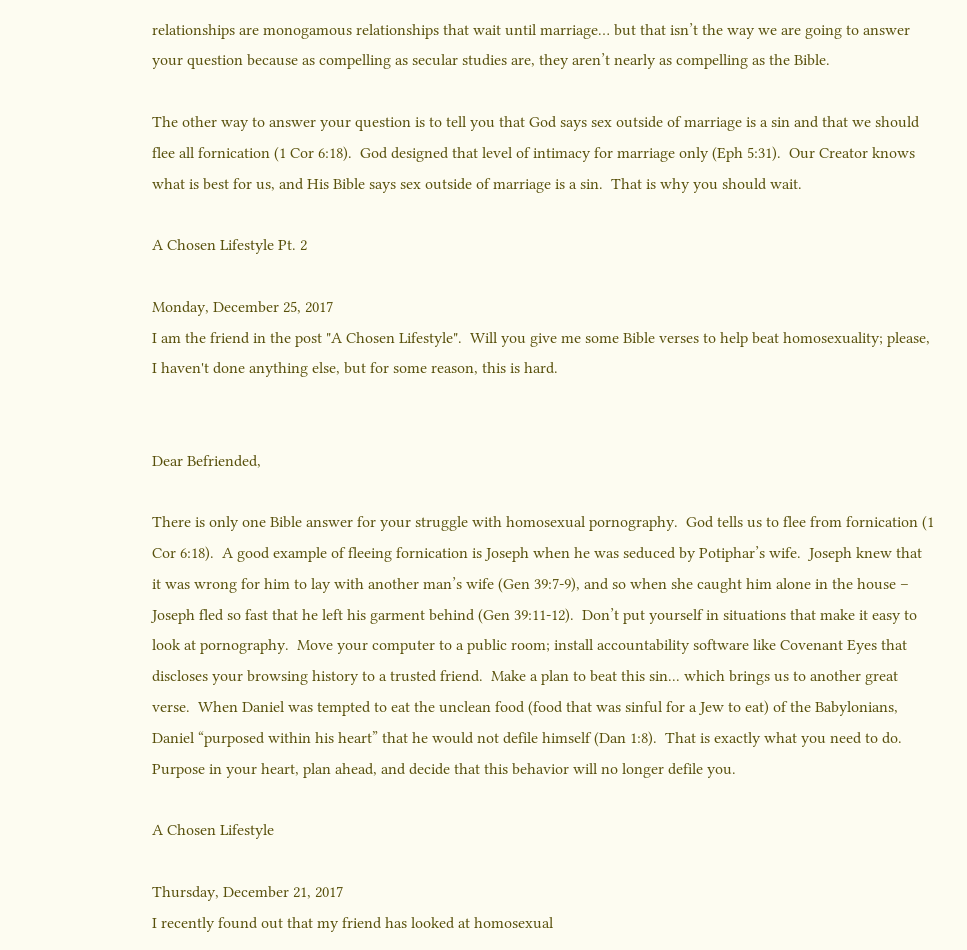relationships are monogamous relationships that wait until marriage… but that isn’t the way we are going to answer your question because as compelling as secular studies are, they aren’t nearly as compelling as the Bible.

The other way to answer your question is to tell you that God says sex outside of marriage is a sin and that we should flee all fornication (1 Cor 6:18).  God designed that level of intimacy for marriage only (Eph 5:31).  Our Creator knows what is best for us, and His Bible says sex outside of marriage is a sin.  That is why you should wait.

A Chosen Lifestyle Pt. 2

Monday, December 25, 2017
I am the friend in the post "A Chosen Lifestyle".  Will you give me some Bible verses to help beat homosexuality; please, I haven't done anything else, but for some reason, this is hard.


Dear Befriended,

There is only one Bible answer for your struggle with homosexual pornography.  God tells us to flee from fornication (1 Cor 6:18).  A good example of fleeing fornication is Joseph when he was seduced by Potiphar’s wife.  Joseph knew that it was wrong for him to lay with another man’s wife (Gen 39:7-9), and so when she caught him alone in the house – Joseph fled so fast that he left his garment behind (Gen 39:11-12).  Don’t put yourself in situations that make it easy to look at pornography.  Move your computer to a public room; install accountability software like Covenant Eyes that discloses your browsing history to a trusted friend.  Make a plan to beat this sin... which brings us to another great verse.  When Daniel was tempted to eat the unclean food (food that was sinful for a Jew to eat) of the Babylonians, Daniel “purposed within his heart” that he would not defile himself (Dan 1:8).  That is exactly what you need to do.  Purpose in your heart, plan ahead, and decide that this behavior will no longer defile you.

A Chosen Lifestyle

Thursday, December 21, 2017
I recently found out that my friend has looked at homosexual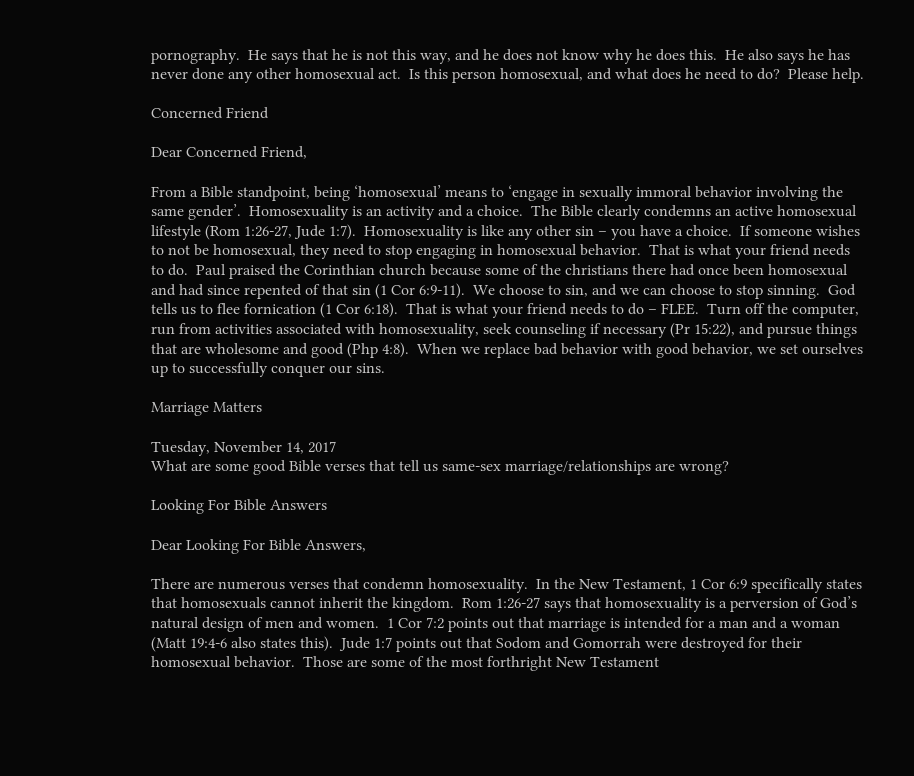pornography.  He says that he is not this way, and he does not know why he does this.  He also says he has never done any other homosexual act.  Is this person homosexual, and what does he need to do?  Please help.

Concerned Friend

Dear Concerned Friend,

From a Bible standpoint, being ‘homosexual’ means to ‘engage in sexually immoral behavior involving the same gender’.  Homosexuality is an activity and a choice.  The Bible clearly condemns an active homosexual lifestyle (Rom 1:26-27, Jude 1:7).  Homosexuality is like any other sin – you have a choice.  If someone wishes to not be homosexual, they need to stop engaging in homosexual behavior.  That is what your friend needs to do.  Paul praised the Corinthian church because some of the christians there had once been homosexual and had since repented of that sin (1 Cor 6:9-11).  We choose to sin, and we can choose to stop sinning.  God tells us to flee fornication (1 Cor 6:18).  That is what your friend needs to do – FLEE.  Turn off the computer, run from activities associated with homosexuality, seek counseling if necessary (Pr 15:22), and pursue things that are wholesome and good (Php 4:8).  When we replace bad behavior with good behavior, we set ourselves up to successfully conquer our sins.

Marriage Matters

Tuesday, November 14, 2017
What are some good Bible verses that tell us same-sex marriage/relationships are wrong?

Looking For Bible Answers

Dear Looking For Bible Answers,

There are numerous verses that condemn homosexuality.  In the New Testament, 1 Cor 6:9 specifically states that homosexuals cannot inherit the kingdom.  Rom 1:26-27 says that homosexuality is a perversion of God’s natural design of men and women.  1 Cor 7:2 points out that marriage is intended for a man and a woman (Matt 19:4-6 also states this).  Jude 1:7 points out that Sodom and Gomorrah were destroyed for their homosexual behavior.  Those are some of the most forthright New Testament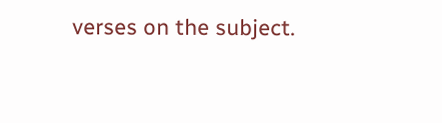verses on the subject.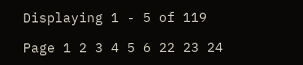Displaying 1 - 5 of 119

Page 1 2 3 4 5 6 22 23 24